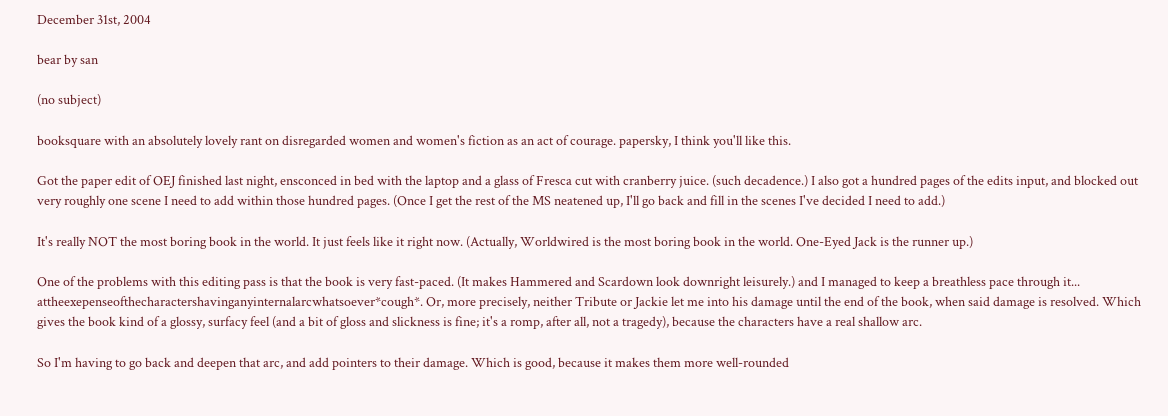December 31st, 2004

bear by san

(no subject)

booksquare with an absolutely lovely rant on disregarded women and women's fiction as an act of courage. papersky, I think you'll like this.

Got the paper edit of OEJ finished last night, ensconced in bed with the laptop and a glass of Fresca cut with cranberry juice. (such decadence.) I also got a hundred pages of the edits input, and blocked out very roughly one scene I need to add within those hundred pages. (Once I get the rest of the MS neatened up, I'll go back and fill in the scenes I've decided I need to add.)

It's really NOT the most boring book in the world. It just feels like it right now. (Actually, Worldwired is the most boring book in the world. One-Eyed Jack is the runner up.)

One of the problems with this editing pass is that the book is very fast-paced. (It makes Hammered and Scardown look downright leisurely.) and I managed to keep a breathless pace through it... attheexepenseofthecharactershavinganyinternalarcwhatsoever*cough*. Or, more precisely, neither Tribute or Jackie let me into his damage until the end of the book, when said damage is resolved. Which gives the book kind of a glossy, surfacy feel (and a bit of gloss and slickness is fine; it's a romp, after all, not a tragedy), because the characters have a real shallow arc.

So I'm having to go back and deepen that arc, and add pointers to their damage. Which is good, because it makes them more well-rounded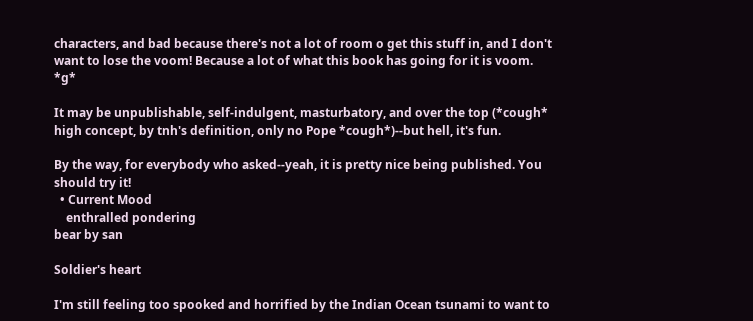characters, and bad because there's not a lot of room o get this stuff in, and I don't want to lose the voom! Because a lot of what this book has going for it is voom. *g*

It may be unpublishable, self-indulgent, masturbatory, and over the top (*cough* high concept, by tnh's definition, only no Pope *cough*)--but hell, it's fun.

By the way, for everybody who asked--yeah, it is pretty nice being published. You should try it!
  • Current Mood
    enthralled pondering
bear by san

Soldier's heart

I'm still feeling too spooked and horrified by the Indian Ocean tsunami to want to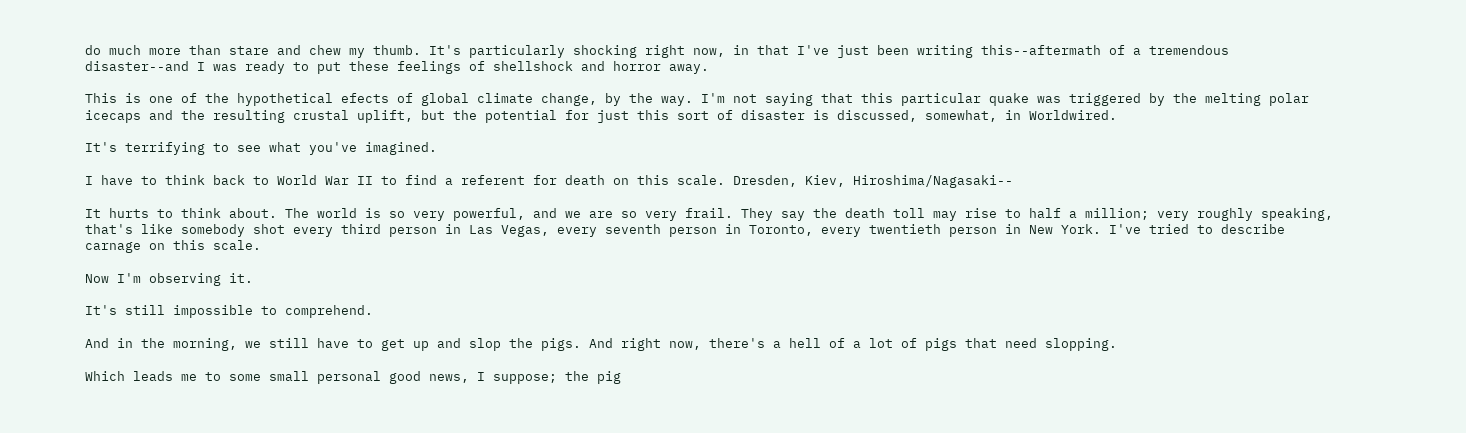do much more than stare and chew my thumb. It's particularly shocking right now, in that I've just been writing this--aftermath of a tremendous disaster--and I was ready to put these feelings of shellshock and horror away.

This is one of the hypothetical efects of global climate change, by the way. I'm not saying that this particular quake was triggered by the melting polar icecaps and the resulting crustal uplift, but the potential for just this sort of disaster is discussed, somewhat, in Worldwired.

It's terrifying to see what you've imagined.

I have to think back to World War II to find a referent for death on this scale. Dresden, Kiev, Hiroshima/Nagasaki--

It hurts to think about. The world is so very powerful, and we are so very frail. They say the death toll may rise to half a million; very roughly speaking, that's like somebody shot every third person in Las Vegas, every seventh person in Toronto, every twentieth person in New York. I've tried to describe carnage on this scale.

Now I'm observing it.

It's still impossible to comprehend.

And in the morning, we still have to get up and slop the pigs. And right now, there's a hell of a lot of pigs that need slopping.

Which leads me to some small personal good news, I suppose; the pig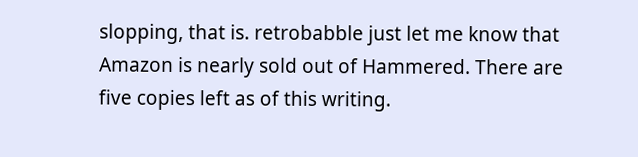slopping, that is. retrobabble just let me know that Amazon is nearly sold out of Hammered. There are five copies left as of this writing.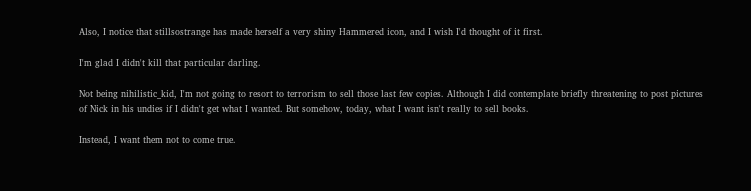Also, I notice that stillsostrange has made herself a very shiny Hammered icon, and I wish I'd thought of it first.

I'm glad I didn't kill that particular darling.

Not being nihilistic_kid, I'm not going to resort to terrorism to sell those last few copies. Although I did contemplate briefly threatening to post pictures of Nick in his undies if I didn't get what I wanted. But somehow, today, what I want isn't really to sell books.

Instead, I want them not to come true.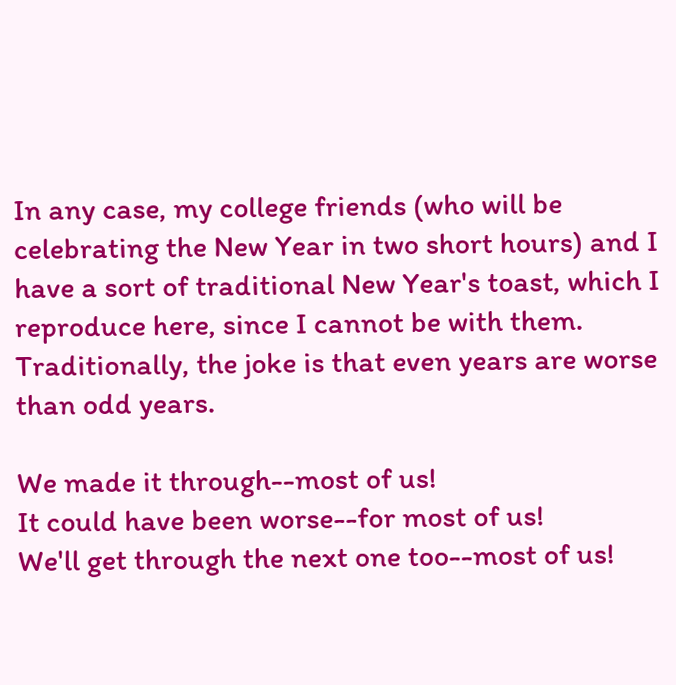In any case, my college friends (who will be celebrating the New Year in two short hours) and I have a sort of traditional New Year's toast, which I reproduce here, since I cannot be with them. Traditionally, the joke is that even years are worse than odd years.

We made it through--most of us!
It could have been worse--for most of us!
We'll get through the next one too--most of us!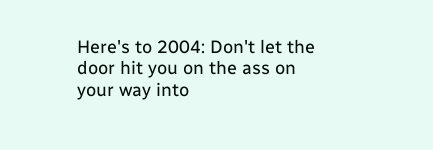Here's to 2004: Don't let the door hit you on the ass on your way into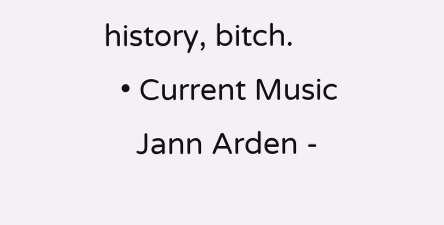history, bitch.
  • Current Music
    Jann Arden -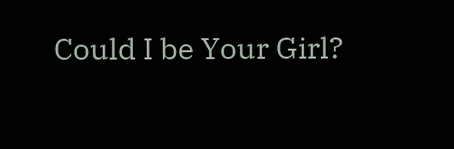Could I be Your Girl?